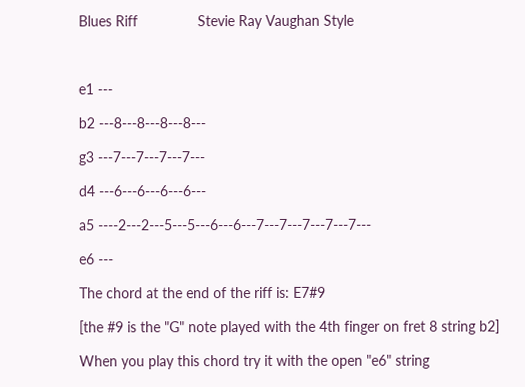Blues Riff               Stevie Ray Vaughan Style



e1 ---

b2 ---8---8---8---8---

g3 ---7---7---7---7---

d4 ---6---6---6---6---

a5 ----2---2---5---5---6---6---7---7---7---7---7---

e6 ---

The chord at the end of the riff is: E7#9

[the #9 is the "G" note played with the 4th finger on fret 8 string b2]

When you play this chord try it with the open "e6" string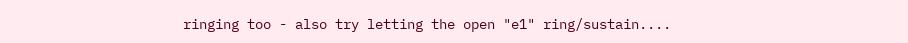ringing too - also try letting the open "e1" ring/sustain....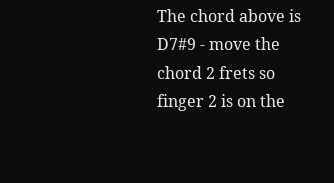The chord above is D7#9 - move the chord 2 frets so finger 2 is on the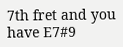7th fret and you have E7#9